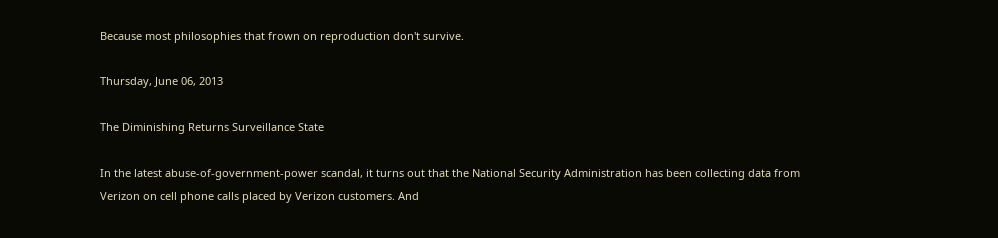Because most philosophies that frown on reproduction don't survive.

Thursday, June 06, 2013

The Diminishing Returns Surveillance State

In the latest abuse-of-government-power scandal, it turns out that the National Security Administration has been collecting data from Verizon on cell phone calls placed by Verizon customers. And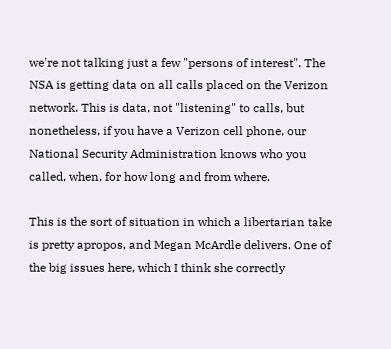we're not talking just a few "persons of interest". The NSA is getting data on all calls placed on the Verizon network. This is data, not "listening" to calls, but nonetheless, if you have a Verizon cell phone, our National Security Administration knows who you called, when, for how long and from where.

This is the sort of situation in which a libertarian take is pretty apropos, and Megan McArdle delivers. One of the big issues here, which I think she correctly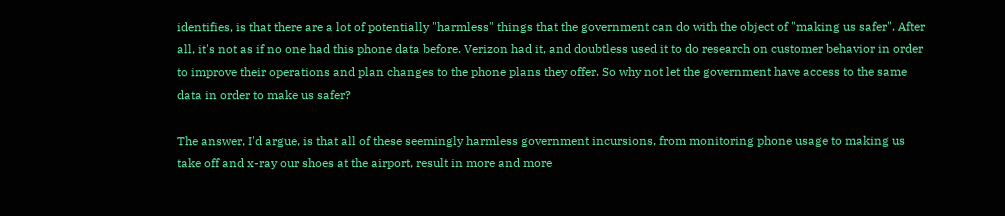identifies, is that there are a lot of potentially "harmless" things that the government can do with the object of "making us safer". After all, it's not as if no one had this phone data before. Verizon had it, and doubtless used it to do research on customer behavior in order to improve their operations and plan changes to the phone plans they offer. So why not let the government have access to the same data in order to make us safer?

The answer, I'd argue, is that all of these seemingly harmless government incursions, from monitoring phone usage to making us take off and x-ray our shoes at the airport, result in more and more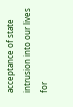acceptance of state intrusion into our lives for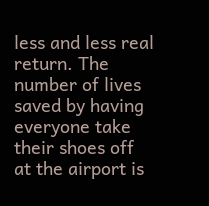less and less real return. The number of lives saved by having everyone take their shoes off at the airport is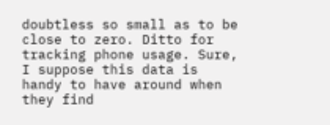doubtless so small as to be close to zero. Ditto for tracking phone usage. Sure, I suppose this data is handy to have around when they find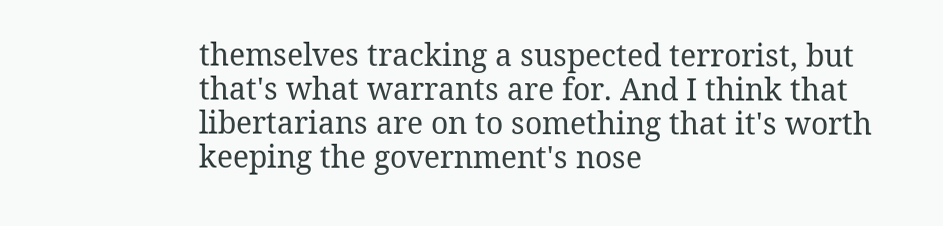themselves tracking a suspected terrorist, but that's what warrants are for. And I think that libertarians are on to something that it's worth keeping the government's nose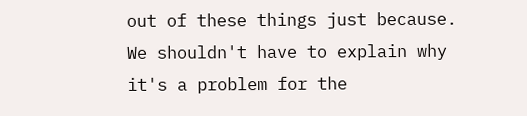out of these things just because. We shouldn't have to explain why it's a problem for the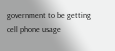government to be getting cell phone usage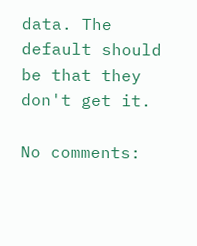data. The default should be that they don't get it.

No comments: